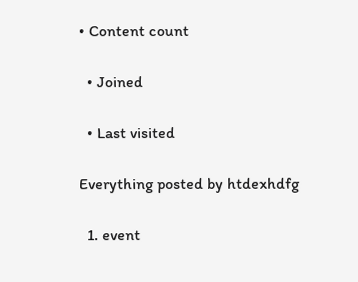• Content count

  • Joined

  • Last visited

Everything posted by htdexhdfg

  1. event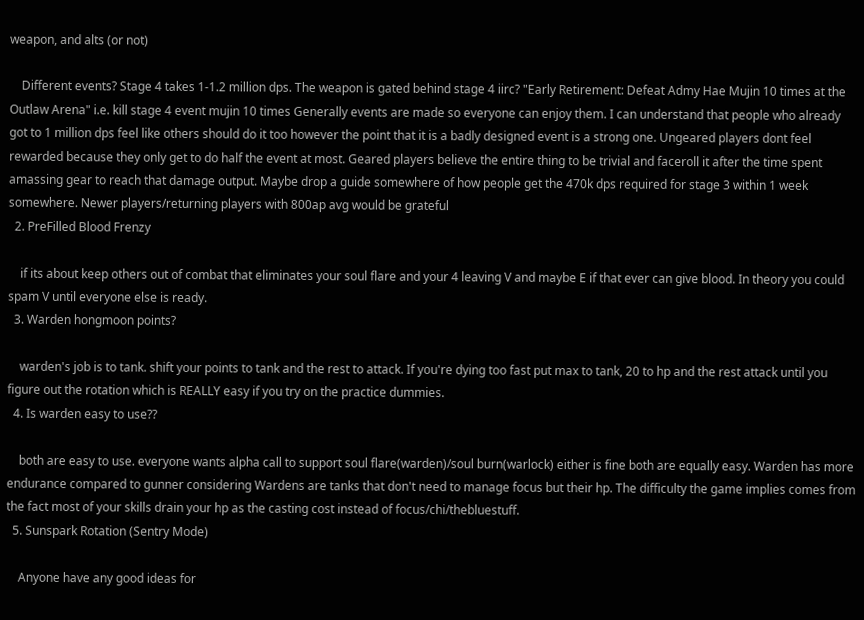weapon, and alts (or not)

    Different events? Stage 4 takes 1-1.2 million dps. The weapon is gated behind stage 4 iirc? "Early Retirement: Defeat Admy Hae Mujin 10 times at the Outlaw Arena" i.e. kill stage 4 event mujin 10 times Generally events are made so everyone can enjoy them. I can understand that people who already got to 1 million dps feel like others should do it too however the point that it is a badly designed event is a strong one. Ungeared players dont feel rewarded because they only get to do half the event at most. Geared players believe the entire thing to be trivial and faceroll it after the time spent amassing gear to reach that damage output. Maybe drop a guide somewhere of how people get the 470k dps required for stage 3 within 1 week somewhere. Newer players/returning players with 800ap avg would be grateful
  2. PreFilled Blood Frenzy

    if its about keep others out of combat that eliminates your soul flare and your 4 leaving V and maybe E if that ever can give blood. In theory you could spam V until everyone else is ready.
  3. Warden hongmoon points?

    warden's job is to tank. shift your points to tank and the rest to attack. If you're dying too fast put max to tank, 20 to hp and the rest attack until you figure out the rotation which is REALLY easy if you try on the practice dummies.
  4. Is warden easy to use??

    both are easy to use. everyone wants alpha call to support soul flare(warden)/soul burn(warlock) either is fine both are equally easy. Warden has more endurance compared to gunner considering Wardens are tanks that don't need to manage focus but their hp. The difficulty the game implies comes from the fact most of your skills drain your hp as the casting cost instead of focus/chi/thebluestuff.
  5. Sunspark Rotation (Sentry Mode)

    Anyone have any good ideas for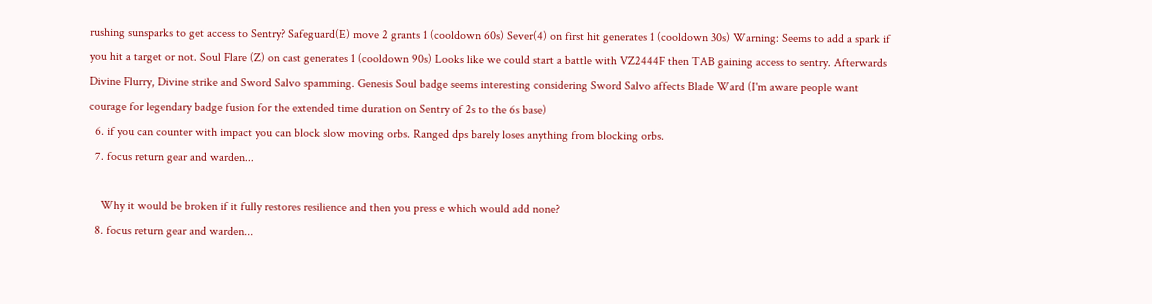rushing sunsparks to get access to Sentry? Safeguard(E) move 2 grants 1 (cooldown 60s) Sever(4) on first hit generates 1 (cooldown 30s) Warning: Seems to add a spark if you hit a target or not. Soul Flare (Z) on cast generates 1 (cooldown 90s) Looks like we could start a battle with VZ2444F then TAB gaining access to sentry. Afterwards Divine Flurry, Divine strike and Sword Salvo spamming. Genesis Soul badge seems interesting considering Sword Salvo affects Blade Ward (I'm aware people want courage for legendary badge fusion for the extended time duration on Sentry of 2s to the 6s base)
  6. if you can counter with impact you can block slow moving orbs. Ranged dps barely loses anything from blocking orbs.
  7. focus return gear and warden...

    Why it would be broken if it fully restores resilience and then you press e which would add none?
  8. focus return gear and warden...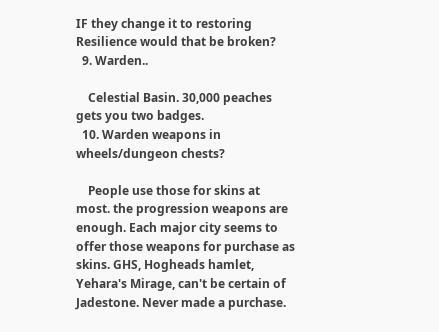IF they change it to restoring Resilience would that be broken?
  9. Warden..

    Celestial Basin. 30,000 peaches gets you two badges.
  10. Warden weapons in wheels/dungeon chests?

    People use those for skins at most. the progression weapons are enough. Each major city seems to offer those weapons for purchase as skins. GHS, Hogheads hamlet, Yehara's Mirage, can't be certain of Jadestone. Never made a purchase.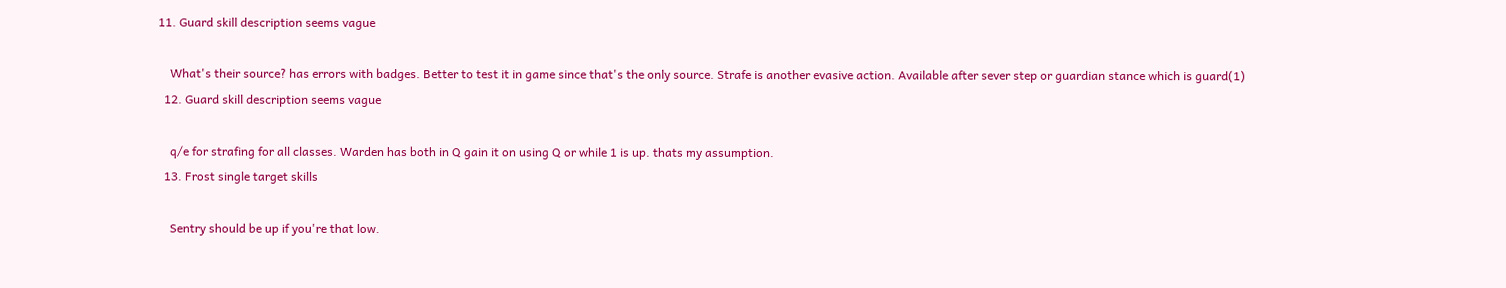11. Guard skill description seems vague

    What's their source? has errors with badges. Better to test it in game since that's the only source. Strafe is another evasive action. Available after sever step or guardian stance which is guard(1)
  12. Guard skill description seems vague

    q/e for strafing for all classes. Warden has both in Q gain it on using Q or while 1 is up. thats my assumption.
  13. Frost single target skills

    Sentry should be up if you're that low.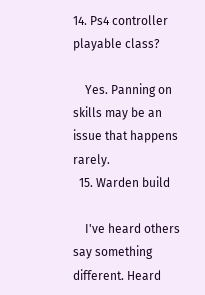14. Ps4 controller playable class?

    Yes. Panning on skills may be an issue that happens rarely.
  15. Warden build

    I've heard others say something different. Heard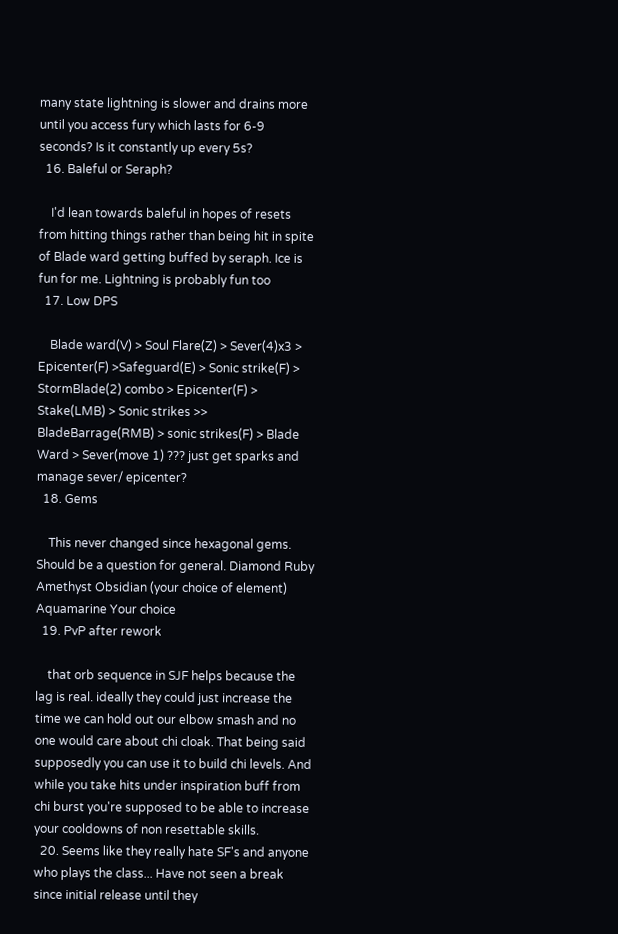many state lightning is slower and drains more until you access fury which lasts for 6-9 seconds? Is it constantly up every 5s?
  16. Baleful or Seraph?

    I'd lean towards baleful in hopes of resets from hitting things rather than being hit in spite of Blade ward getting buffed by seraph. Ice is fun for me. Lightning is probably fun too
  17. Low DPS

    Blade ward(V) > Soul Flare(Z) > Sever(4)x3 > Epicenter(F) >Safeguard(E) > Sonic strike(F) > StormBlade(2) combo > Epicenter(F) > Stake(LMB) > Sonic strikes >> BladeBarrage(RMB) > sonic strikes(F) > Blade Ward > Sever(move 1) ??? just get sparks and manage sever/ epicenter?
  18. Gems

    This never changed since hexagonal gems. Should be a question for general. Diamond Ruby Amethyst Obsidian (your choice of element) Aquamarine Your choice
  19. PvP after rework

    that orb sequence in SJF helps because the lag is real. ideally they could just increase the time we can hold out our elbow smash and no one would care about chi cloak. That being said supposedly you can use it to build chi levels. And while you take hits under inspiration buff from chi burst you're supposed to be able to increase your cooldowns of non resettable skills.
  20. Seems like they really hate SF's and anyone who plays the class... Have not seen a break since initial release until they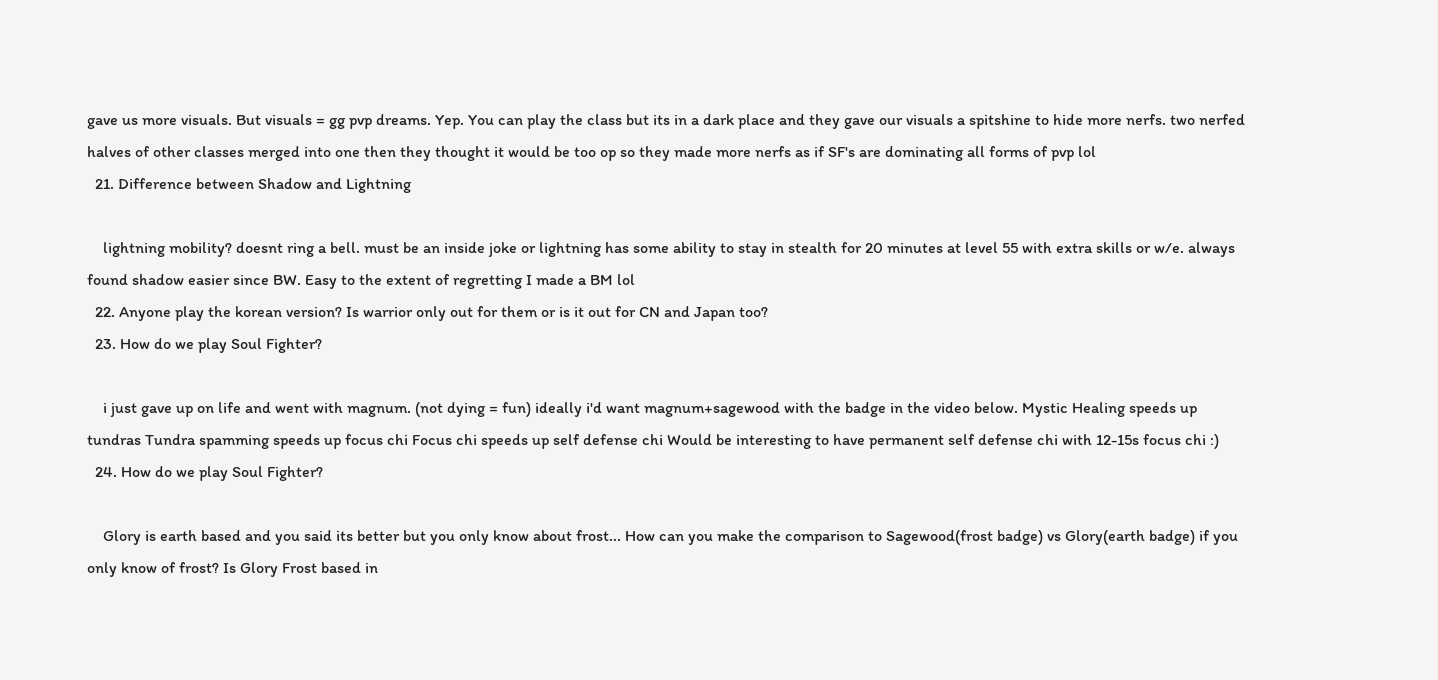gave us more visuals. But visuals = gg pvp dreams. Yep. You can play the class but its in a dark place and they gave our visuals a spitshine to hide more nerfs. two nerfed halves of other classes merged into one then they thought it would be too op so they made more nerfs as if SF's are dominating all forms of pvp lol
  21. Difference between Shadow and Lightning

    lightning mobility? doesnt ring a bell. must be an inside joke or lightning has some ability to stay in stealth for 20 minutes at level 55 with extra skills or w/e. always found shadow easier since BW. Easy to the extent of regretting I made a BM lol
  22. Anyone play the korean version? Is warrior only out for them or is it out for CN and Japan too?
  23. How do we play Soul Fighter?

    i just gave up on life and went with magnum. (not dying = fun) ideally i'd want magnum+sagewood with the badge in the video below. Mystic Healing speeds up tundras Tundra spamming speeds up focus chi Focus chi speeds up self defense chi Would be interesting to have permanent self defense chi with 12-15s focus chi :)
  24. How do we play Soul Fighter?

    Glory is earth based and you said its better but you only know about frost... How can you make the comparison to Sagewood(frost badge) vs Glory(earth badge) if you only know of frost? Is Glory Frost based in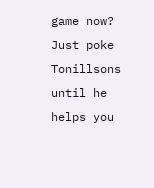game now? Just poke Tonillsons until he helps you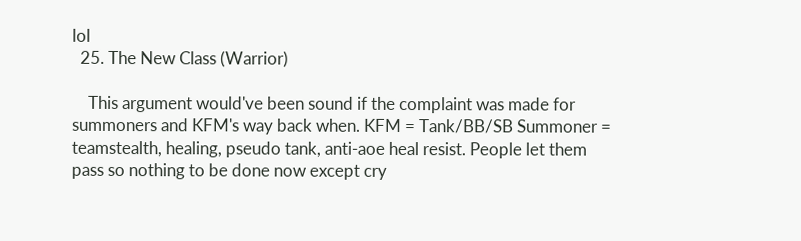lol
  25. The New Class (Warrior)

    This argument would've been sound if the complaint was made for summoners and KFM's way back when. KFM = Tank/BB/SB Summoner = teamstealth, healing, pseudo tank, anti-aoe heal resist. People let them pass so nothing to be done now except cry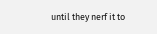until they nerf it to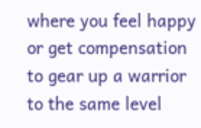where you feel happy or get compensation to gear up a warrior to the same level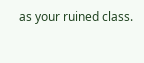as your ruined class.